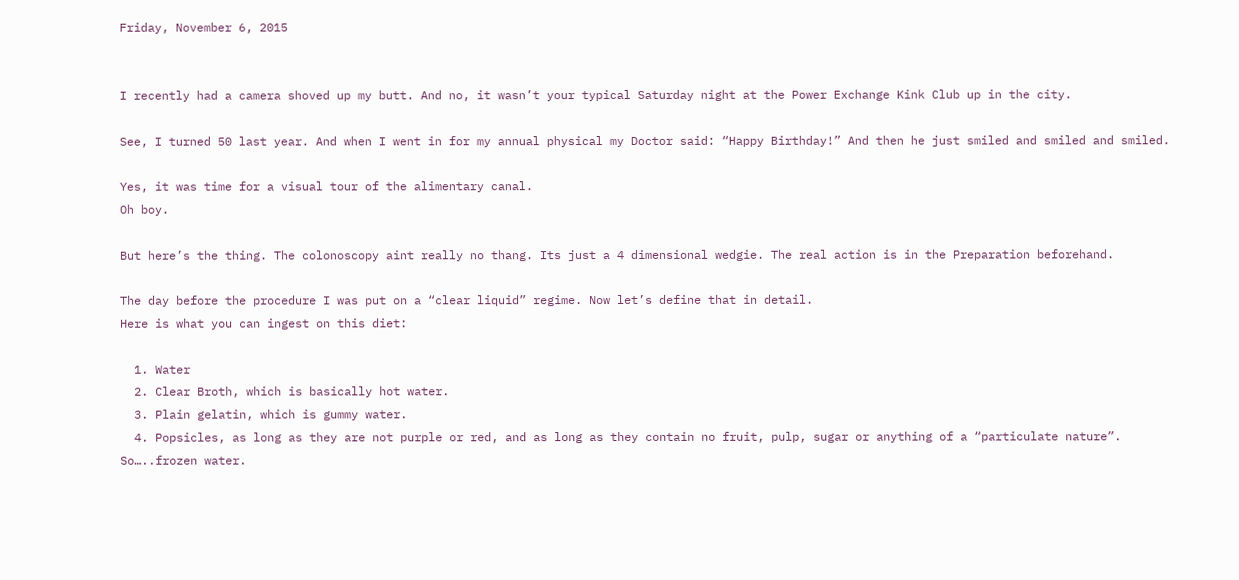Friday, November 6, 2015


I recently had a camera shoved up my butt. And no, it wasn’t your typical Saturday night at the Power Exchange Kink Club up in the city.

See, I turned 50 last year. And when I went in for my annual physical my Doctor said: “Happy Birthday!” And then he just smiled and smiled and smiled.

Yes, it was time for a visual tour of the alimentary canal.
Oh boy.

But here’s the thing. The colonoscopy aint really no thang. Its just a 4 dimensional wedgie. The real action is in the Preparation beforehand.

The day before the procedure I was put on a “clear liquid” regime. Now let’s define that in detail.
Here is what you can ingest on this diet:

  1. Water
  2. Clear Broth, which is basically hot water.
  3. Plain gelatin, which is gummy water.
  4. Popsicles, as long as they are not purple or red, and as long as they contain no fruit, pulp, sugar or anything of a “particulate nature”. So…..frozen water.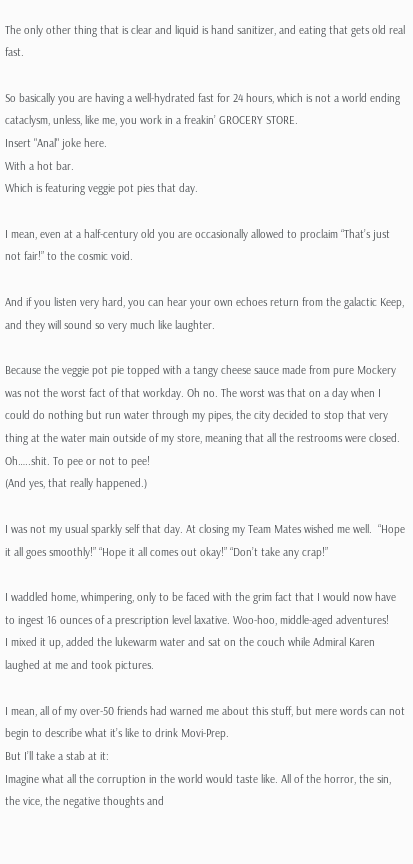The only other thing that is clear and liquid is hand sanitizer, and eating that gets old real fast.

So basically you are having a well-hydrated fast for 24 hours, which is not a world ending cataclysm, unless, like me, you work in a freakin’ GROCERY STORE.
Insert "Anal" joke here.
With a hot bar.
Which is featuring veggie pot pies that day.

I mean, even at a half-century old you are occasionally allowed to proclaim “That’s just not fair!” to the cosmic void.

And if you listen very hard, you can hear your own echoes return from the galactic Keep, and they will sound so very much like laughter.

Because the veggie pot pie topped with a tangy cheese sauce made from pure Mockery was not the worst fact of that workday. Oh no. The worst was that on a day when I could do nothing but run water through my pipes, the city decided to stop that very thing at the water main outside of my store, meaning that all the restrooms were closed.
Oh…..shit. To pee or not to pee!
(And yes, that really happened.)

I was not my usual sparkly self that day. At closing my Team Mates wished me well.  “Hope it all goes smoothly!” “Hope it all comes out okay!” “Don’t take any crap!”

I waddled home, whimpering, only to be faced with the grim fact that I would now have to ingest 16 ounces of a prescription level laxative. Woo-hoo, middle-aged adventures!
I mixed it up, added the lukewarm water and sat on the couch while Admiral Karen laughed at me and took pictures.

I mean, all of my over-50 friends had warned me about this stuff, but mere words can not begin to describe what it’s like to drink Movi-Prep.
But I’ll take a stab at it:
Imagine what all the corruption in the world would taste like. All of the horror, the sin, the vice, the negative thoughts and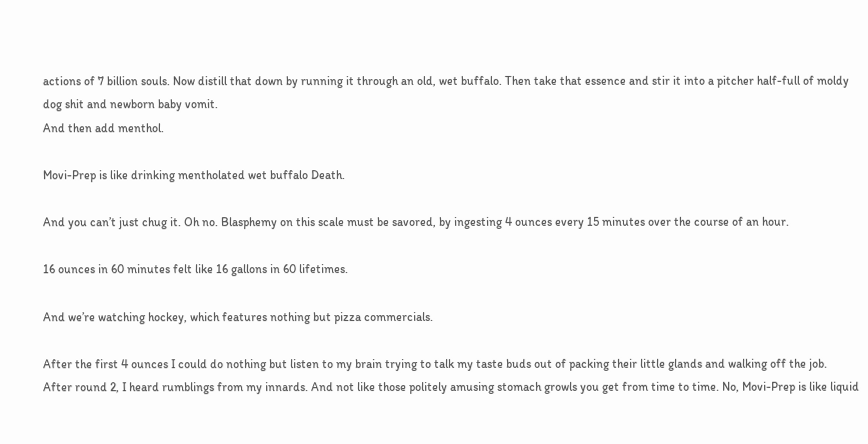actions of 7 billion souls. Now distill that down by running it through an old, wet buffalo. Then take that essence and stir it into a pitcher half-full of moldy dog shit and newborn baby vomit.
And then add menthol.

Movi-Prep is like drinking mentholated wet buffalo Death.

And you can’t just chug it. Oh no. Blasphemy on this scale must be savored, by ingesting 4 ounces every 15 minutes over the course of an hour.

16 ounces in 60 minutes felt like 16 gallons in 60 lifetimes.

And we’re watching hockey, which features nothing but pizza commercials.

After the first 4 ounces I could do nothing but listen to my brain trying to talk my taste buds out of packing their little glands and walking off the job.
After round 2, I heard rumblings from my innards. And not like those politely amusing stomach growls you get from time to time. No, Movi-Prep is like liquid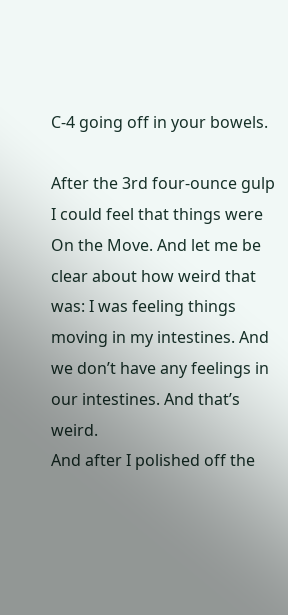C-4 going off in your bowels.

After the 3rd four-ounce gulp I could feel that things were On the Move. And let me be clear about how weird that was: I was feeling things moving in my intestines. And we don’t have any feelings in our intestines. And that’s weird.
And after I polished off the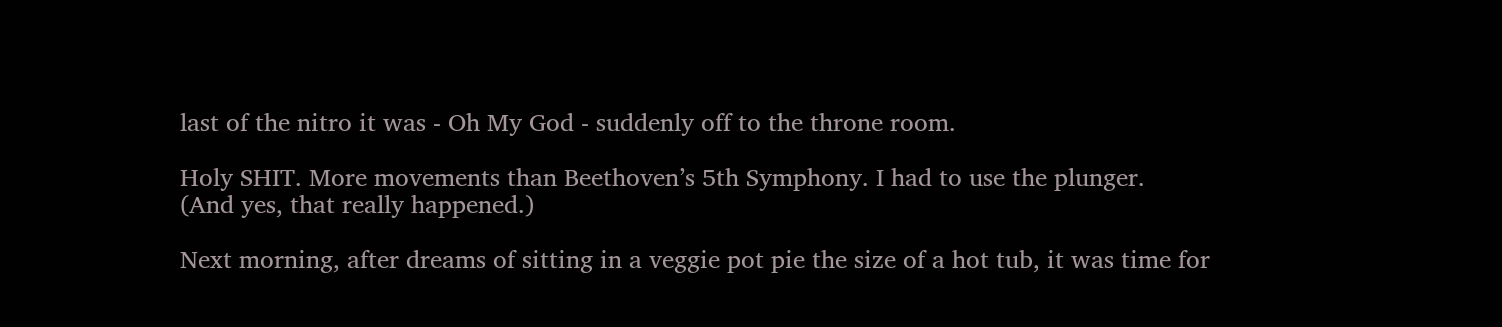last of the nitro it was - Oh My God - suddenly off to the throne room.

Holy SHIT. More movements than Beethoven’s 5th Symphony. I had to use the plunger.
(And yes, that really happened.)

Next morning, after dreams of sitting in a veggie pot pie the size of a hot tub, it was time for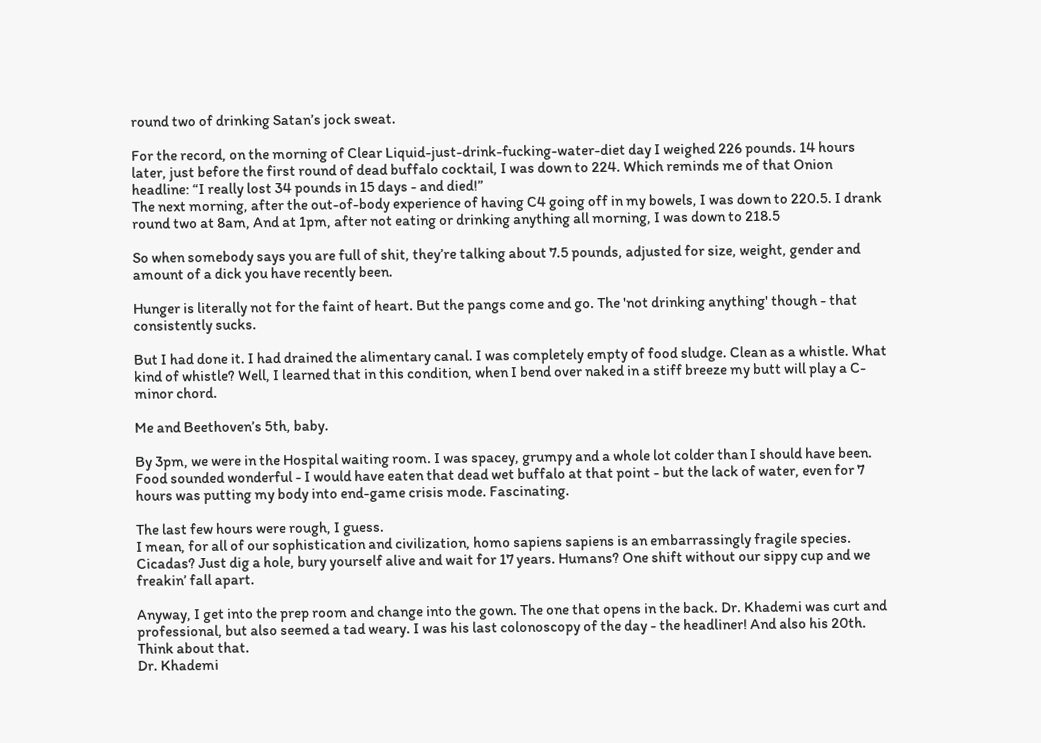round two of drinking Satan’s jock sweat.

For the record, on the morning of Clear Liquid-just-drink-fucking-water-diet day I weighed 226 pounds. 14 hours later, just before the first round of dead buffalo cocktail, I was down to 224. Which reminds me of that Onion headline: “I really lost 34 pounds in 15 days - and died!”
The next morning, after the out-of-body experience of having C4 going off in my bowels, I was down to 220.5. I drank round two at 8am, And at 1pm, after not eating or drinking anything all morning, I was down to 218.5

So when somebody says you are full of shit, they’re talking about 7.5 pounds, adjusted for size, weight, gender and amount of a dick you have recently been.

Hunger is literally not for the faint of heart. But the pangs come and go. The 'not drinking anything' though - that consistently sucks.

But I had done it. I had drained the alimentary canal. I was completely empty of food sludge. Clean as a whistle. What kind of whistle? Well, I learned that in this condition, when I bend over naked in a stiff breeze my butt will play a C-minor chord.

Me and Beethoven’s 5th, baby.

By 3pm, we were in the Hospital waiting room. I was spacey, grumpy and a whole lot colder than I should have been. Food sounded wonderful - I would have eaten that dead wet buffalo at that point - but the lack of water, even for 7 hours was putting my body into end-game crisis mode. Fascinating.

The last few hours were rough, I guess.
I mean, for all of our sophistication and civilization, homo sapiens sapiens is an embarrassingly fragile species. Cicadas? Just dig a hole, bury yourself alive and wait for 17 years. Humans? One shift without our sippy cup and we freakin’ fall apart.

Anyway, I get into the prep room and change into the gown. The one that opens in the back. Dr. Khademi was curt and professional, but also seemed a tad weary. I was his last colonoscopy of the day - the headliner! And also his 20th. Think about that.
Dr. Khademi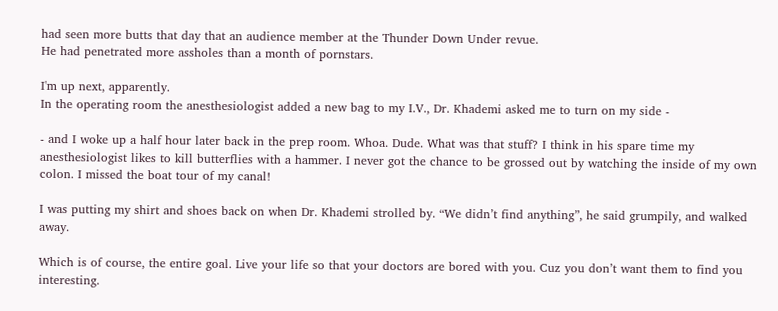had seen more butts that day that an audience member at the Thunder Down Under revue.
He had penetrated more assholes than a month of pornstars.

I'm up next, apparently.
In the operating room the anesthesiologist added a new bag to my I.V., Dr. Khademi asked me to turn on my side -

- and I woke up a half hour later back in the prep room. Whoa. Dude. What was that stuff? I think in his spare time my anesthesiologist likes to kill butterflies with a hammer. I never got the chance to be grossed out by watching the inside of my own colon. I missed the boat tour of my canal!

I was putting my shirt and shoes back on when Dr. Khademi strolled by. “We didn’t find anything”, he said grumpily, and walked away.

Which is of course, the entire goal. Live your life so that your doctors are bored with you. Cuz you don’t want them to find you interesting.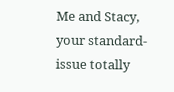Me and Stacy, your standard-issue totally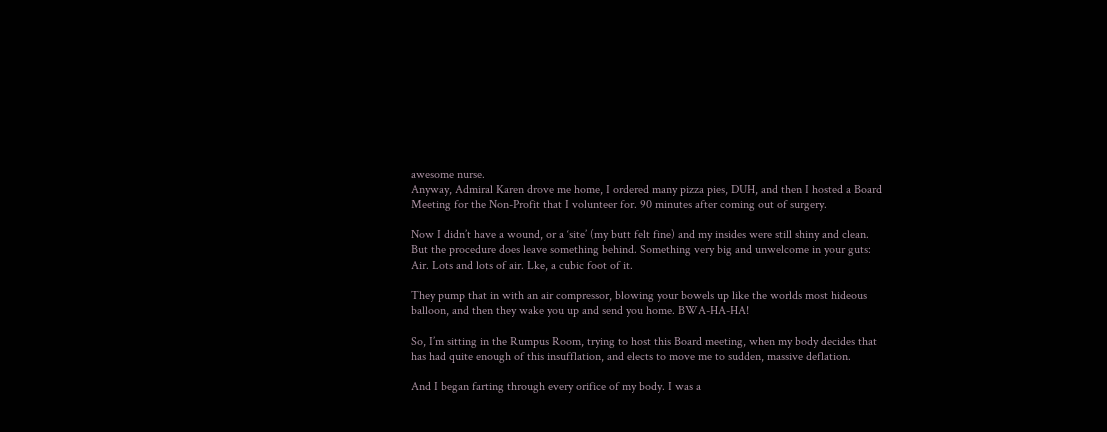awesome nurse.
Anyway, Admiral Karen drove me home, I ordered many pizza pies, DUH, and then I hosted a Board Meeting for the Non-Profit that I volunteer for. 90 minutes after coming out of surgery.

Now I didn’t have a wound, or a ‘site’ (my butt felt fine) and my insides were still shiny and clean. But the procedure does leave something behind. Something very big and unwelcome in your guts: Air. Lots and lots of air. Lke, a cubic foot of it.

They pump that in with an air compressor, blowing your bowels up like the worlds most hideous balloon, and then they wake you up and send you home. BWA-HA-HA!

So, I’m sitting in the Rumpus Room, trying to host this Board meeting, when my body decides that has had quite enough of this insufflation, and elects to move me to sudden, massive deflation.

And I began farting through every orifice of my body. I was a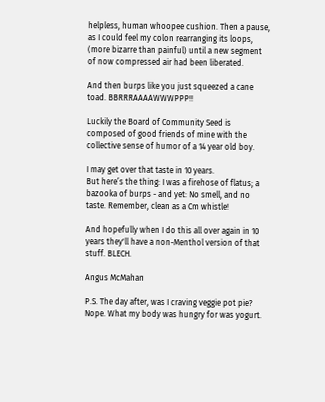helpless, human whoopee cushion. Then a pause, as I could feel my colon rearranging its loops, (more bizarre than painful) until a new segment of now compressed air had been liberated.

And then burps like you just squeezed a cane toad. BBRRRAAAAWWWPPP!!

Luckily the Board of Community Seed is composed of good friends of mine with the collective sense of humor of a 14 year old boy.

I may get over that taste in 10 years.
But here’s the thing: I was a firehose of flatus; a bazooka of burps - and yet: No smell, and no taste. Remember, clean as a Cm whistle!

And hopefully when I do this all over again in 10 years they'll have a non-Menthol version of that stuff. BLECH.

Angus McMahan

P.S. The day after, was I craving veggie pot pie? Nope. What my body was hungry for was yogurt.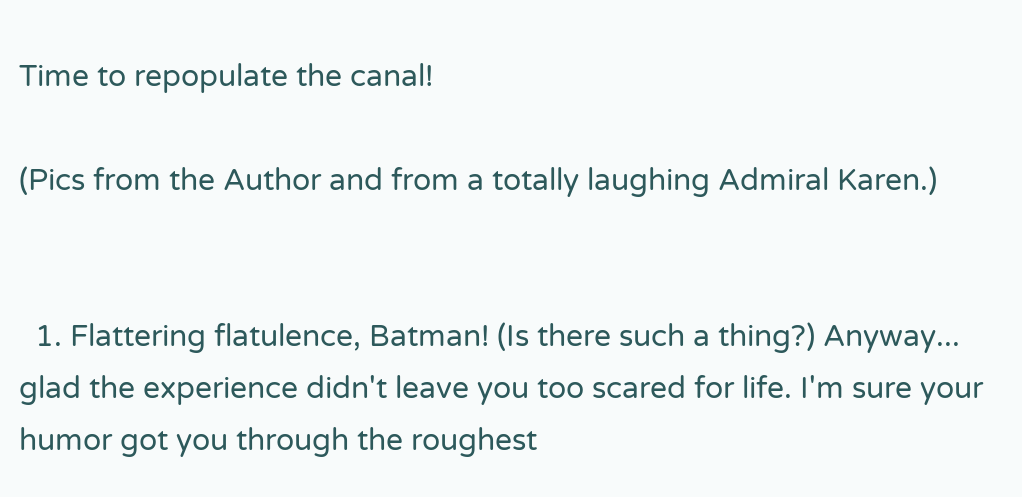Time to repopulate the canal!

(Pics from the Author and from a totally laughing Admiral Karen.)


  1. Flattering flatulence, Batman! (Is there such a thing?) Anyway... glad the experience didn't leave you too scared for life. I'm sure your humor got you through the roughest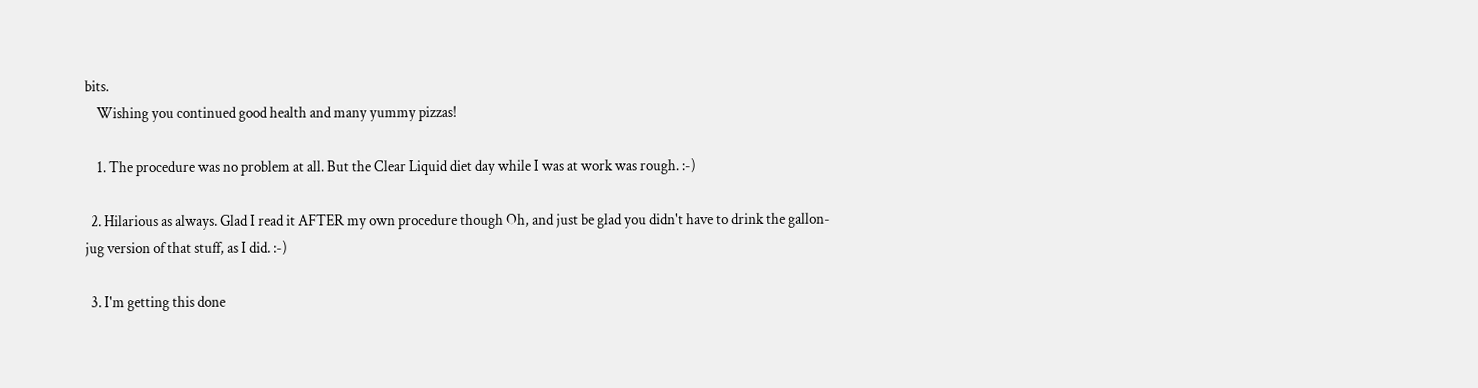bits.
    Wishing you continued good health and many yummy pizzas!

    1. The procedure was no problem at all. But the Clear Liquid diet day while I was at work was rough. :-)

  2. Hilarious as always. Glad I read it AFTER my own procedure though Oh, and just be glad you didn't have to drink the gallon-jug version of that stuff, as I did. :-)

  3. I'm getting this done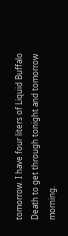tomorrow. I have four liters of Liquid Buffalo Death to get through tonight and tomorrow morning.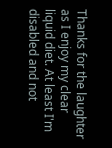Thanks for the laughter as I enjoy my clear liquid diet. At least I'm disabled and not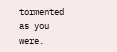tormented as you were.